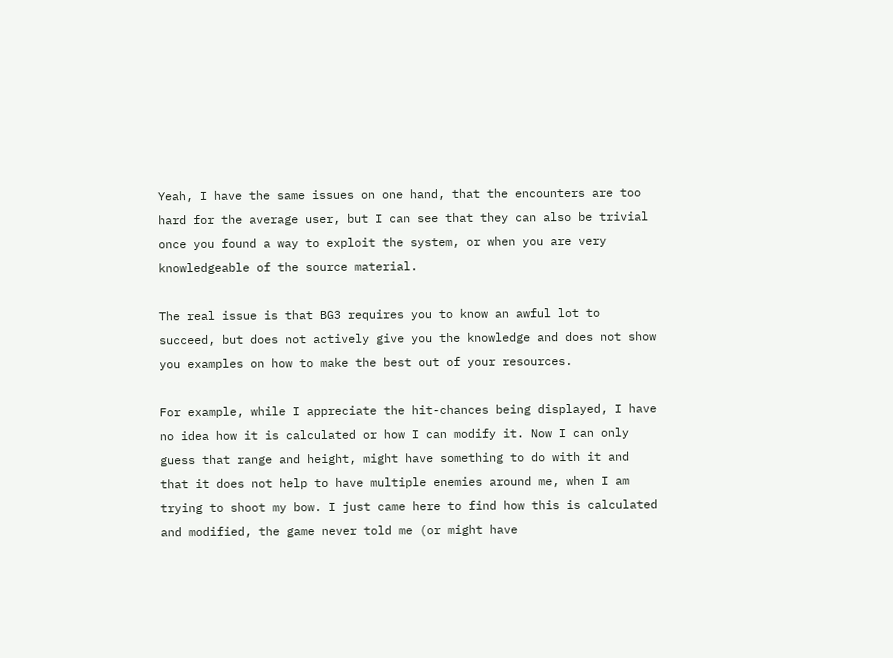Yeah, I have the same issues on one hand, that the encounters are too hard for the average user, but I can see that they can also be trivial once you found a way to exploit the system, or when you are very knowledgeable of the source material.

The real issue is that BG3 requires you to know an awful lot to succeed, but does not actively give you the knowledge and does not show you examples on how to make the best out of your resources.

For example, while I appreciate the hit-chances being displayed, I have no idea how it is calculated or how I can modify it. Now I can only guess that range and height, might have something to do with it and that it does not help to have multiple enemies around me, when I am trying to shoot my bow. I just came here to find how this is calculated and modified, the game never told me (or might have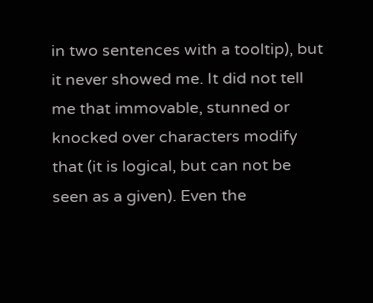in two sentences with a tooltip), but it never showed me. It did not tell me that immovable, stunned or knocked over characters modify that (it is logical, but can not be seen as a given). Even the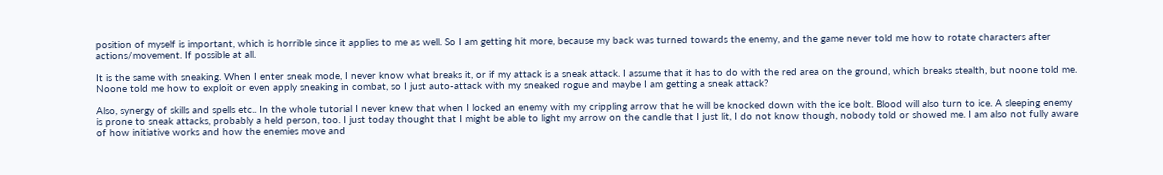position of myself is important, which is horrible since it applies to me as well. So I am getting hit more, because my back was turned towards the enemy, and the game never told me how to rotate characters after actions/movement. If possible at all.

It is the same with sneaking. When I enter sneak mode, I never know what breaks it, or if my attack is a sneak attack. I assume that it has to do with the red area on the ground, which breaks stealth, but noone told me. Noone told me how to exploit or even apply sneaking in combat, so I just auto-attack with my sneaked rogue and maybe I am getting a sneak attack?

Also, synergy of skills and spells etc.. In the whole tutorial I never knew that when I locked an enemy with my crippling arrow that he will be knocked down with the ice bolt. Blood will also turn to ice. A sleeping enemy is prone to sneak attacks, probably a held person, too. I just today thought that I might be able to light my arrow on the candle that I just lit, I do not know though, nobody told or showed me. I am also not fully aware of how initiative works and how the enemies move and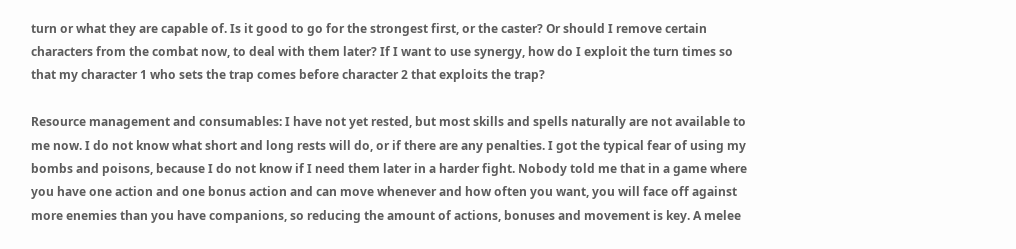turn or what they are capable of. Is it good to go for the strongest first, or the caster? Or should I remove certain characters from the combat now, to deal with them later? If I want to use synergy, how do I exploit the turn times so that my character 1 who sets the trap comes before character 2 that exploits the trap?

Resource management and consumables: I have not yet rested, but most skills and spells naturally are not available to me now. I do not know what short and long rests will do, or if there are any penalties. I got the typical fear of using my bombs and poisons, because I do not know if I need them later in a harder fight. Nobody told me that in a game where you have one action and one bonus action and can move whenever and how often you want, you will face off against more enemies than you have companions, so reducing the amount of actions, bonuses and movement is key. A melee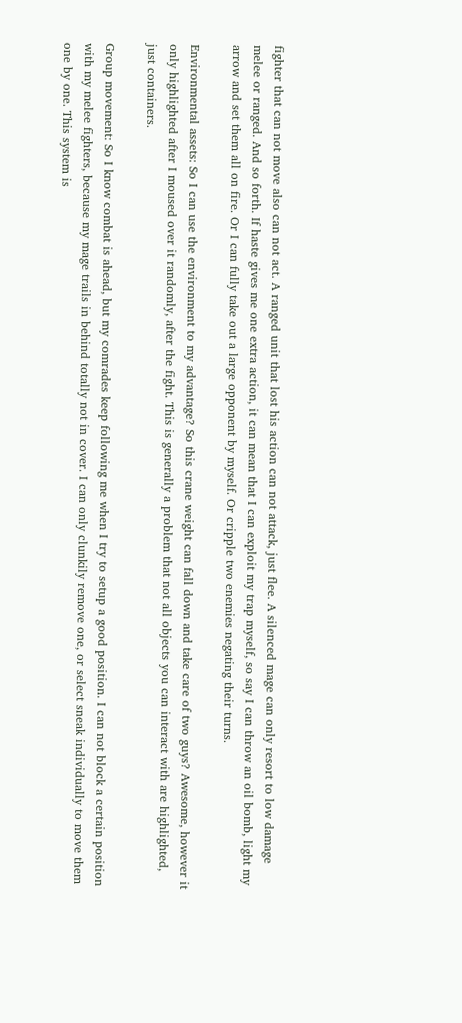fighter that can not move also can not act. A ranged unit that lost his action can not attack, just flee. A silenced mage can only resort to low damage melee or ranged. And so forth. If haste gives me one extra action, it can mean that I can exploit my trap myself, so say I can throw an oil bomb, light my arrow and set them all on fire. Or I can fully take out a large opponent by myself. Or cripple two enemies negating their turns.

Environmental assets: So I can use the environment to my advantage? So this crane weight can fall down and take care of two guys? Awesome, however it only highlighted after I moused over it randomly, after the fight. This is generally a problem that not all objects you can interact with are highlighted, just containers.

Group movement: So I know combat is ahead, but my comrades keep following me when I try to setup a good position. I can not block a certain position with my melee fighters, because my mage trails in behind totally not in cover. I can only clunkily remove one, or select sneak individually to move them one by one. This system is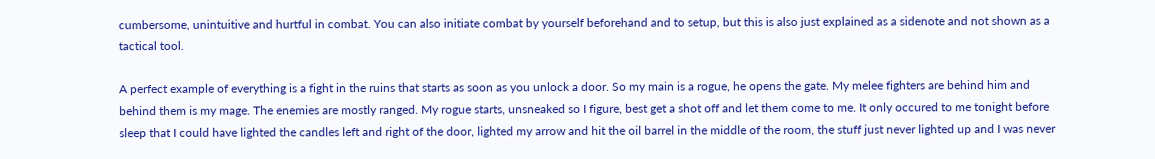cumbersome, unintuitive and hurtful in combat. You can also initiate combat by yourself beforehand and to setup, but this is also just explained as a sidenote and not shown as a tactical tool.

A perfect example of everything is a fight in the ruins that starts as soon as you unlock a door. So my main is a rogue, he opens the gate. My melee fighters are behind him and behind them is my mage. The enemies are mostly ranged. My rogue starts, unsneaked so I figure, best get a shot off and let them come to me. It only occured to me tonight before sleep that I could have lighted the candles left and right of the door, lighted my arrow and hit the oil barrel in the middle of the room, the stuff just never lighted up and I was never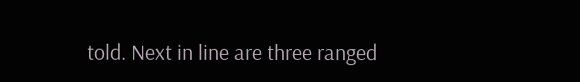told. Next in line are three ranged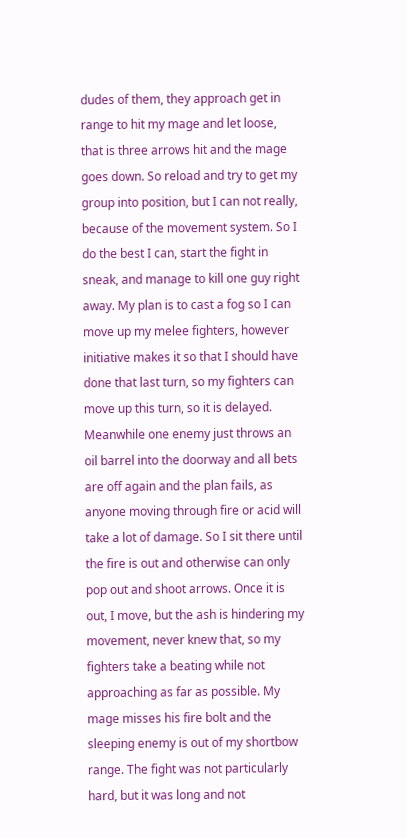dudes of them, they approach get in range to hit my mage and let loose, that is three arrows hit and the mage goes down. So reload and try to get my group into position, but I can not really, because of the movement system. So I do the best I can, start the fight in sneak, and manage to kill one guy right away. My plan is to cast a fog so I can move up my melee fighters, however initiative makes it so that I should have done that last turn, so my fighters can move up this turn, so it is delayed. Meanwhile one enemy just throws an oil barrel into the doorway and all bets are off again and the plan fails, as anyone moving through fire or acid will take a lot of damage. So I sit there until the fire is out and otherwise can only pop out and shoot arrows. Once it is out, I move, but the ash is hindering my movement, never knew that, so my fighters take a beating while not approaching as far as possible. My mage misses his fire bolt and the sleeping enemy is out of my shortbow range. The fight was not particularly hard, but it was long and not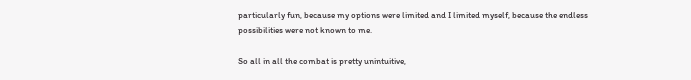particularly fun, because my options were limited and I limited myself, because the endless possibilities were not known to me.

So all in all the combat is pretty unintuitive,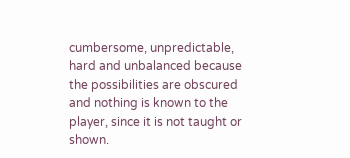cumbersome, unpredictable, hard and unbalanced because the possibilities are obscured and nothing is known to the player, since it is not taught or shown.